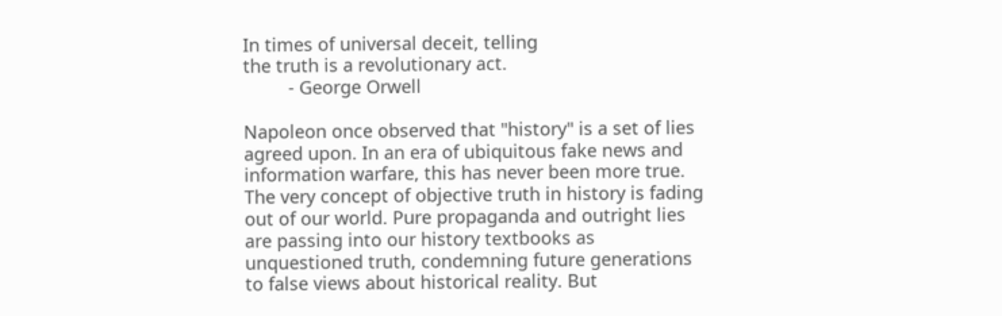In times of universal deceit, telling
the truth is a revolutionary act.
         - George Orwell

Napoleon once observed that "history" is a set of lies agreed upon. In an era of ubiquitous fake news and information warfare, this has never been more true. The very concept of objective truth in history is fading out of our world. Pure propaganda and outright lies are passing into our history textbooks as unquestioned truth, condemning future generations to false views about historical reality. But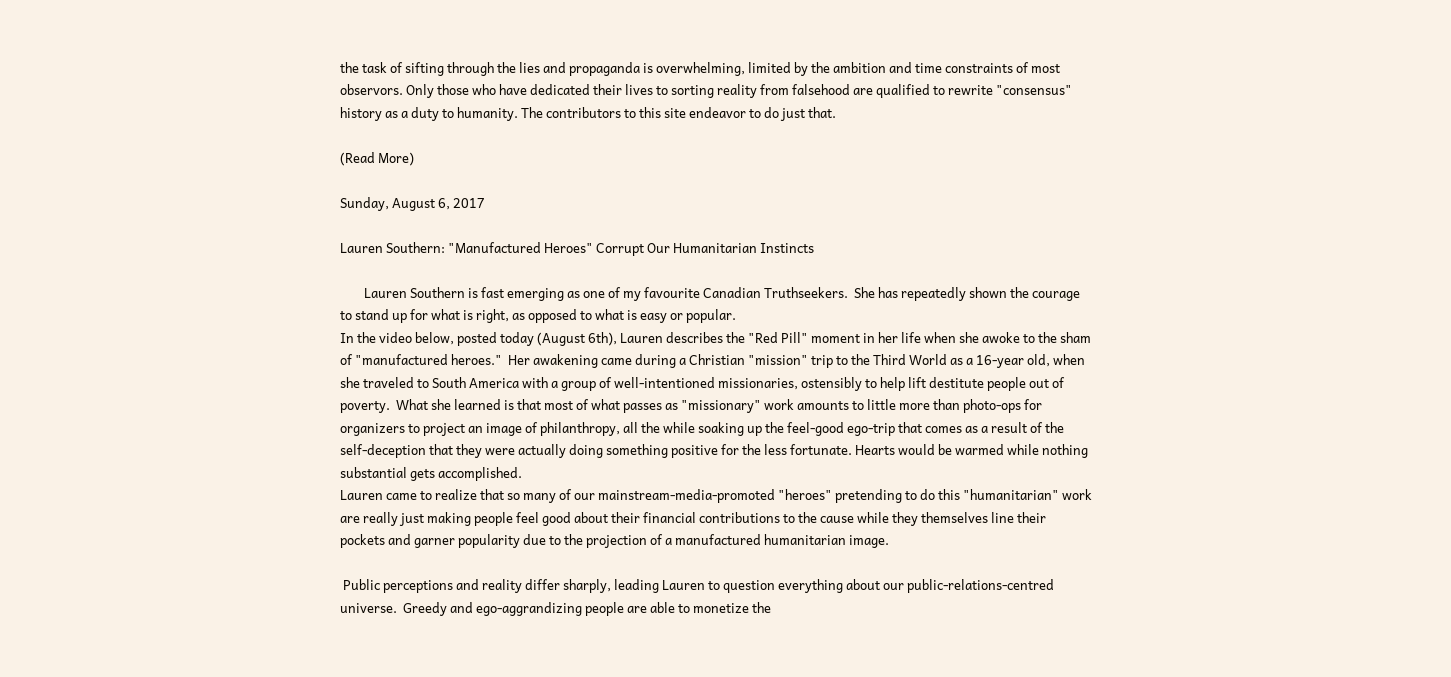the task of sifting through the lies and propaganda is overwhelming, limited by the ambition and time constraints of most observors. Only those who have dedicated their lives to sorting reality from falsehood are qualified to rewrite "consensus" history as a duty to humanity. The contributors to this site endeavor to do just that.

(Read More)

Sunday, August 6, 2017

Lauren Southern: "Manufactured Heroes" Corrupt Our Humanitarian Instincts

        Lauren Southern is fast emerging as one of my favourite Canadian Truthseekers.  She has repeatedly shown the courage to stand up for what is right, as opposed to what is easy or popular.
In the video below, posted today (August 6th), Lauren describes the "Red Pill" moment in her life when she awoke to the sham of "manufactured heroes."  Her awakening came during a Christian "mission" trip to the Third World as a 16-year old, when she traveled to South America with a group of well-intentioned missionaries, ostensibly to help lift destitute people out of poverty.  What she learned is that most of what passes as "missionary" work amounts to little more than photo-ops for organizers to project an image of philanthropy, all the while soaking up the feel-good ego-trip that comes as a result of the self-deception that they were actually doing something positive for the less fortunate. Hearts would be warmed while nothing substantial gets accomplished.
Lauren came to realize that so many of our mainstream-media-promoted "heroes" pretending to do this "humanitarian" work are really just making people feel good about their financial contributions to the cause while they themselves line their pockets and garner popularity due to the projection of a manufactured humanitarian image.

 Public perceptions and reality differ sharply, leading Lauren to question everything about our public-relations-centred universe.  Greedy and ego-aggrandizing people are able to monetize the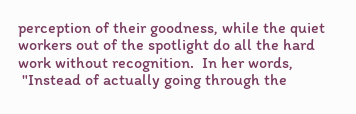perception of their goodness, while the quiet workers out of the spotlight do all the hard work without recognition.  In her words,
 "Instead of actually going through the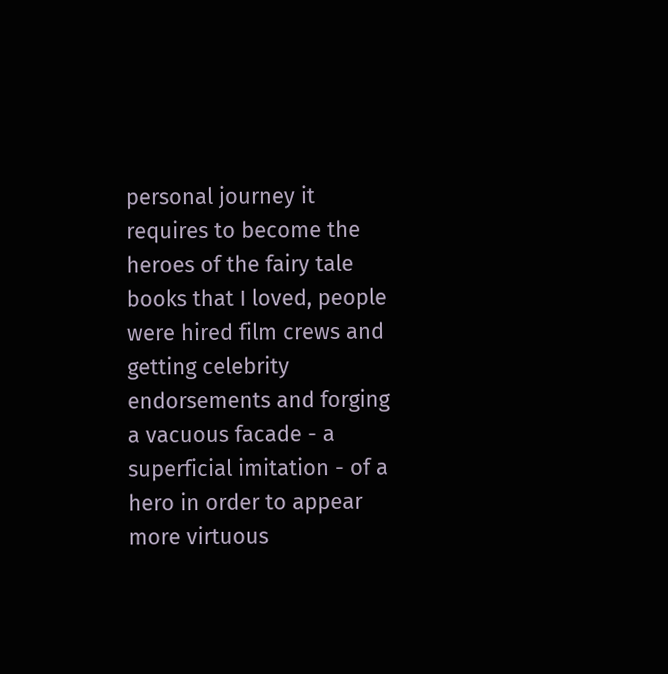personal journey it requires to become the heroes of the fairy tale books that I loved, people were hired film crews and getting celebrity endorsements and forging a vacuous facade - a superficial imitation - of a hero in order to appear more virtuous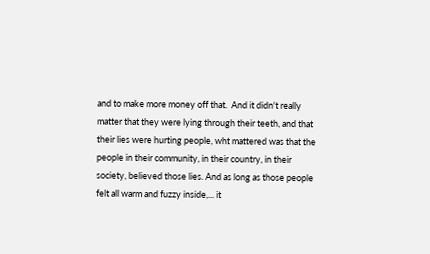and to make more money off that.  And it didn't really matter that they were lying through their teeth, and that their lies were hurting people, wht mattered was that the people in their community, in their country, in their society, believed those lies. And as long as those people felt all warm and fuzzy inside,... it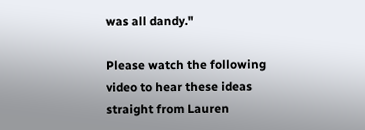was all dandy."

Please watch the following video to hear these ideas straight from Lauren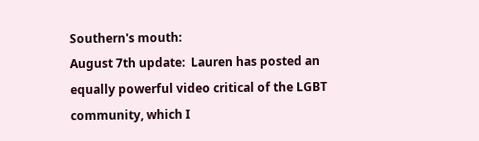Southern's mouth:
August 7th update:  Lauren has posted an equally powerful video critical of the LGBT community, which I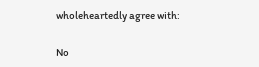wholeheartedly agree with:

No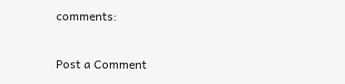comments:

Post a Comment